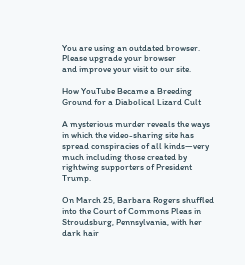You are using an outdated browser.
Please upgrade your browser
and improve your visit to our site.

How YouTube Became a Breeding Ground for a Diabolical Lizard Cult

A mysterious murder reveals the ways in which the video-sharing site has spread conspiracies of all kinds—very much including those created by rightwing supporters of President Trump.

On March 25, Barbara Rogers shuffled into the Court of Commons Pleas in Stroudsburg, Pennsylvania, with her dark hair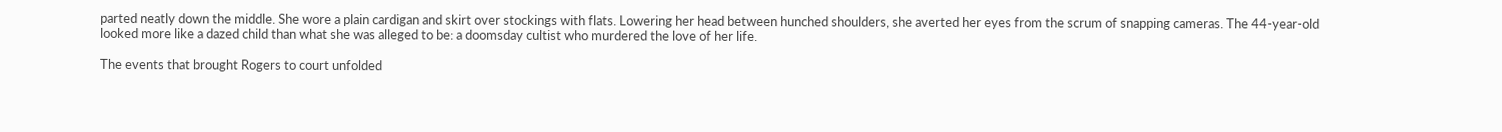parted neatly down the middle. She wore a plain cardigan and skirt over stockings with flats. Lowering her head between hunched shoulders, she averted her eyes from the scrum of snapping cameras. The 44-year-old looked more like a dazed child than what she was alleged to be: a doomsday cultist who murdered the love of her life.

The events that brought Rogers to court unfolded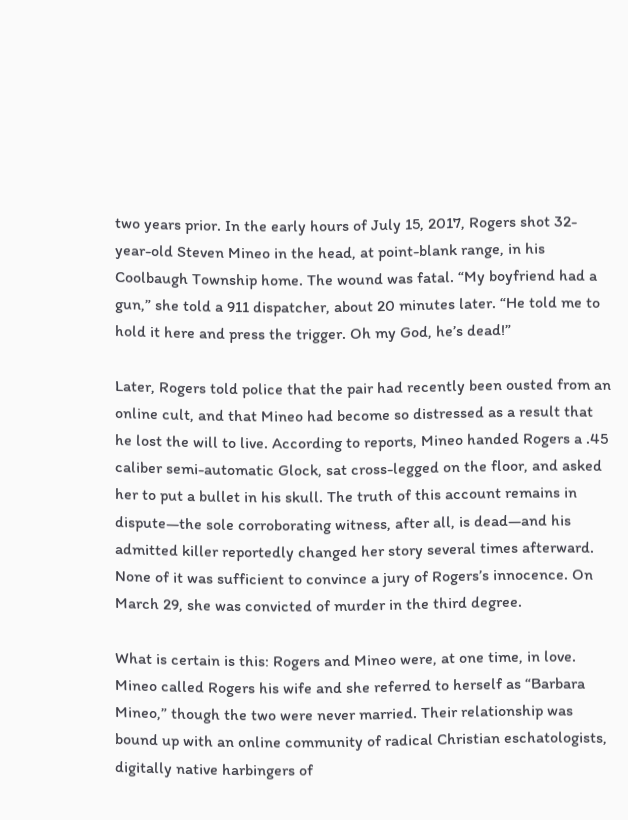two years prior. In the early hours of July 15, 2017, Rogers shot 32-year-old Steven Mineo in the head, at point-blank range, in his Coolbaugh Township home. The wound was fatal. “My boyfriend had a gun,” she told a 911 dispatcher, about 20 minutes later. “He told me to hold it here and press the trigger. Oh my God, he’s dead!”

Later, Rogers told police that the pair had recently been ousted from an online cult, and that Mineo had become so distressed as a result that he lost the will to live. According to reports, Mineo handed Rogers a .45 caliber semi-automatic Glock, sat cross-legged on the floor, and asked her to put a bullet in his skull. The truth of this account remains in dispute—the sole corroborating witness, after all, is dead—and his admitted killer reportedly changed her story several times afterward. None of it was sufficient to convince a jury of Rogers’s innocence. On March 29, she was convicted of murder in the third degree.

What is certain is this: Rogers and Mineo were, at one time, in love. Mineo called Rogers his wife and she referred to herself as “Barbara Mineo,” though the two were never married. Their relationship was bound up with an online community of radical Christian eschatologists, digitally native harbingers of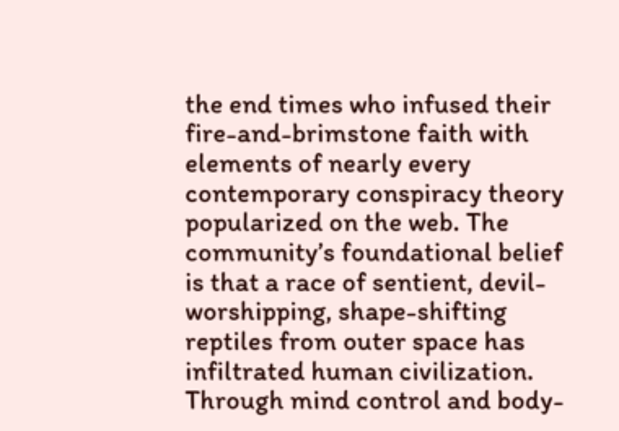the end times who infused their fire-and-brimstone faith with elements of nearly every contemporary conspiracy theory popularized on the web. The community’s foundational belief is that a race of sentient, devil-worshipping, shape-shifting reptiles from outer space has infiltrated human civilization. Through mind control and body-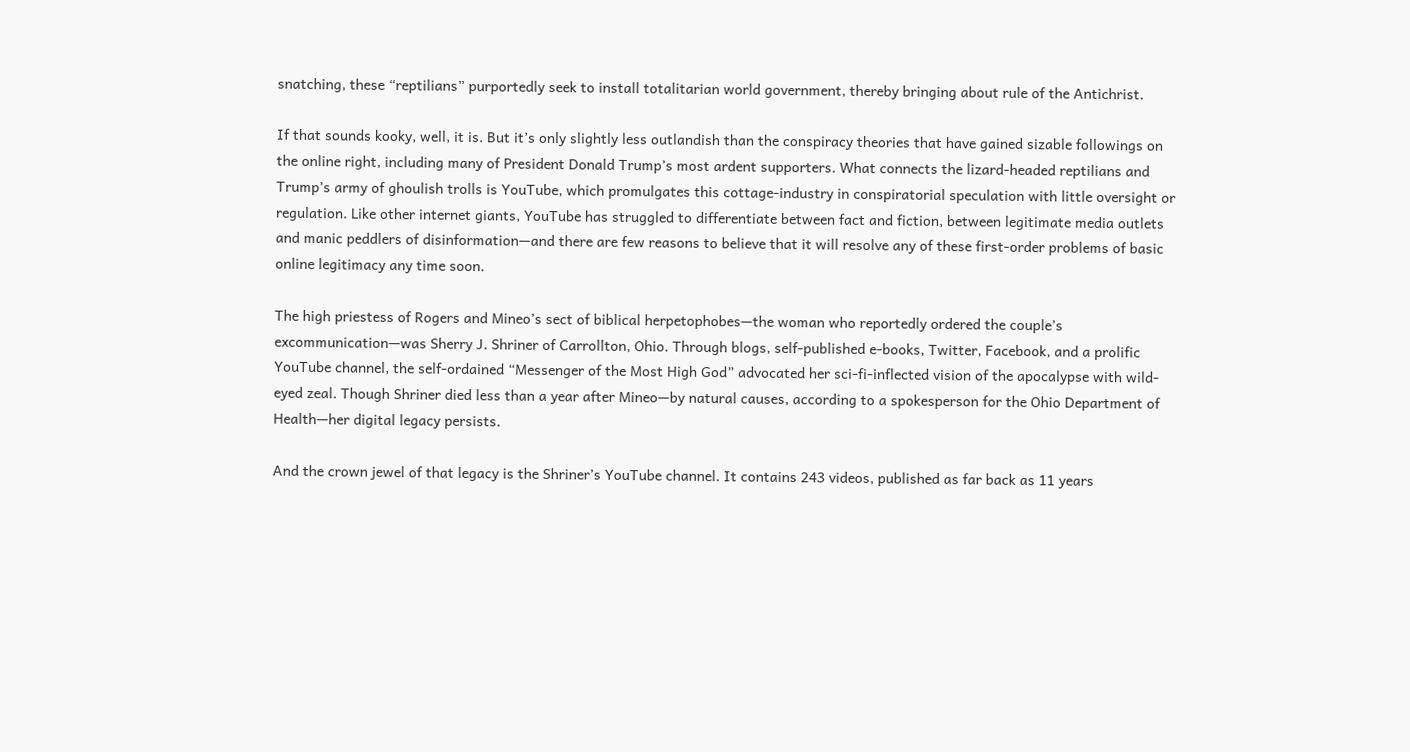snatching, these “reptilians” purportedly seek to install totalitarian world government, thereby bringing about rule of the Antichrist.

If that sounds kooky, well, it is. But it’s only slightly less outlandish than the conspiracy theories that have gained sizable followings on the online right, including many of President Donald Trump’s most ardent supporters. What connects the lizard-headed reptilians and Trump’s army of ghoulish trolls is YouTube, which promulgates this cottage-industry in conspiratorial speculation with little oversight or regulation. Like other internet giants, YouTube has struggled to differentiate between fact and fiction, between legitimate media outlets and manic peddlers of disinformation—and there are few reasons to believe that it will resolve any of these first-order problems of basic online legitimacy any time soon.

The high priestess of Rogers and Mineo’s sect of biblical herpetophobes—the woman who reportedly ordered the couple’s excommunication—was Sherry J. Shriner of Carrollton, Ohio. Through blogs, self-published e-books, Twitter, Facebook, and a prolific YouTube channel, the self-ordained “Messenger of the Most High God” advocated her sci-fi-inflected vision of the apocalypse with wild-eyed zeal. Though Shriner died less than a year after Mineo—by natural causes, according to a spokesperson for the Ohio Department of Health—her digital legacy persists.

And the crown jewel of that legacy is the Shriner’s YouTube channel. It contains 243 videos, published as far back as 11 years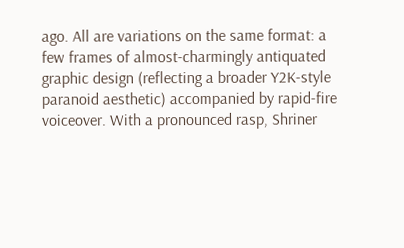ago. All are variations on the same format: a few frames of almost-charmingly antiquated graphic design (reflecting a broader Y2K-style paranoid aesthetic) accompanied by rapid-fire voiceover. With a pronounced rasp, Shriner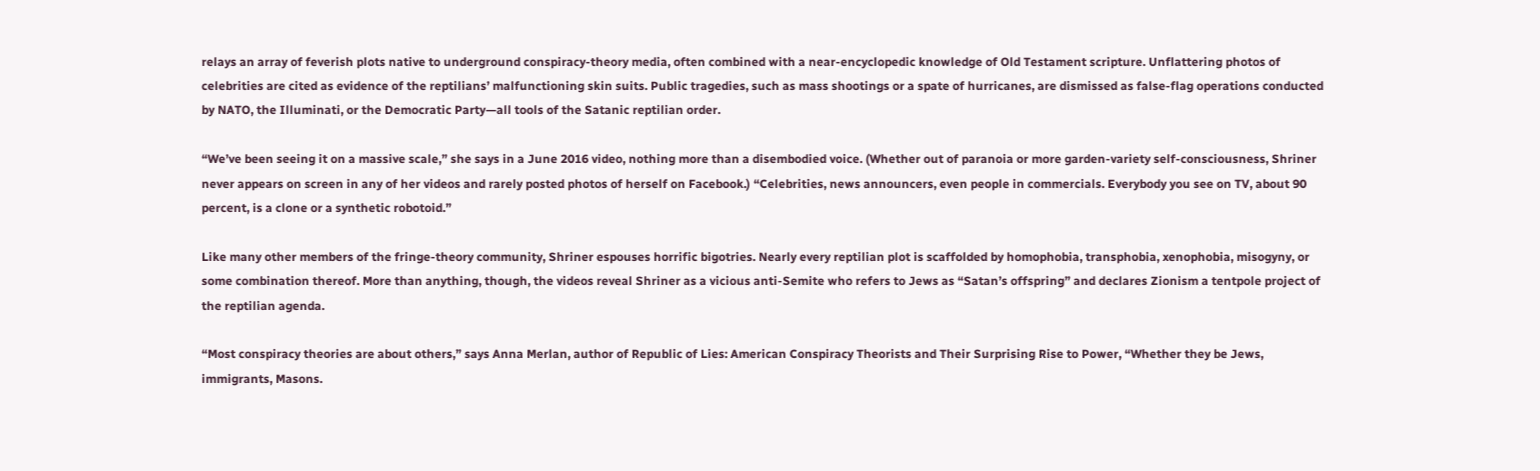relays an array of feverish plots native to underground conspiracy-theory media, often combined with a near-encyclopedic knowledge of Old Testament scripture. Unflattering photos of celebrities are cited as evidence of the reptilians’ malfunctioning skin suits. Public tragedies, such as mass shootings or a spate of hurricanes, are dismissed as false-flag operations conducted by NATO, the Illuminati, or the Democratic Party—all tools of the Satanic reptilian order.

“We’ve been seeing it on a massive scale,” she says in a June 2016 video, nothing more than a disembodied voice. (Whether out of paranoia or more garden-variety self-consciousness, Shriner never appears on screen in any of her videos and rarely posted photos of herself on Facebook.) “Celebrities, news announcers, even people in commercials. Everybody you see on TV, about 90 percent, is a clone or a synthetic robotoid.”

Like many other members of the fringe-theory community, Shriner espouses horrific bigotries. Nearly every reptilian plot is scaffolded by homophobia, transphobia, xenophobia, misogyny, or some combination thereof. More than anything, though, the videos reveal Shriner as a vicious anti-Semite who refers to Jews as “Satan’s offspring” and declares Zionism a tentpole project of the reptilian agenda.

“Most conspiracy theories are about others,” says Anna Merlan, author of Republic of Lies: American Conspiracy Theorists and Their Surprising Rise to Power, “Whether they be Jews, immigrants, Masons.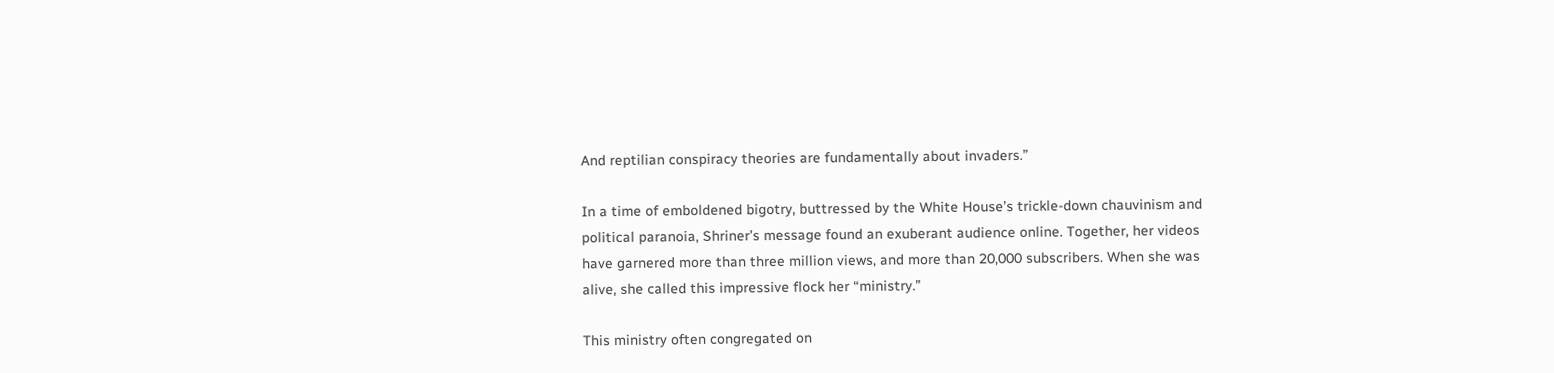And reptilian conspiracy theories are fundamentally about invaders.”

In a time of emboldened bigotry, buttressed by the White House’s trickle-down chauvinism and political paranoia, Shriner’s message found an exuberant audience online. Together, her videos have garnered more than three million views, and more than 20,000 subscribers. When she was alive, she called this impressive flock her “ministry.”

This ministry often congregated on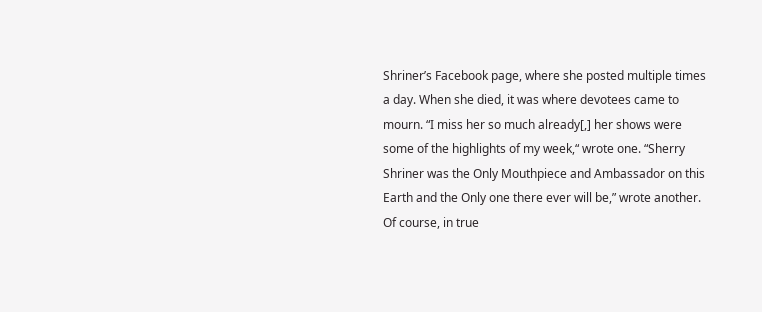Shriner’s Facebook page, where she posted multiple times a day. When she died, it was where devotees came to mourn. “I miss her so much already[,] her shows were some of the highlights of my week,“ wrote one. “Sherry Shriner was the Only Mouthpiece and Ambassador on this Earth and the Only one there ever will be,” wrote another. Of course, in true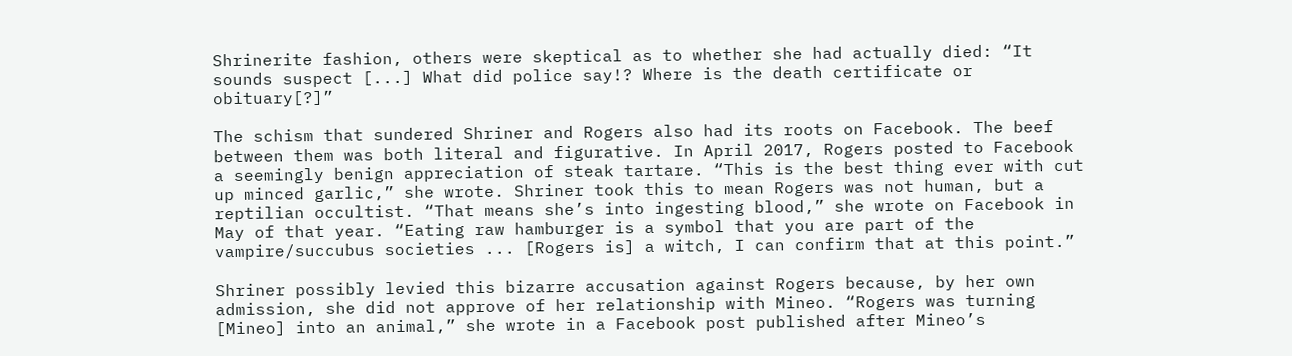Shrinerite fashion, others were skeptical as to whether she had actually died: “It sounds suspect [...] What did police say!? Where is the death certificate or obituary[?]”

The schism that sundered Shriner and Rogers also had its roots on Facebook. The beef between them was both literal and figurative. In April 2017, Rogers posted to Facebook a seemingly benign appreciation of steak tartare. “This is the best thing ever with cut up minced garlic,” she wrote. Shriner took this to mean Rogers was not human, but a reptilian occultist. “That means she’s into ingesting blood,” she wrote on Facebook in May of that year. “Eating raw hamburger is a symbol that you are part of the vampire/succubus societies ... [Rogers is] a witch, I can confirm that at this point.”

Shriner possibly levied this bizarre accusation against Rogers because, by her own admission, she did not approve of her relationship with Mineo. “Rogers was turning [Mineo] into an animal,” she wrote in a Facebook post published after Mineo’s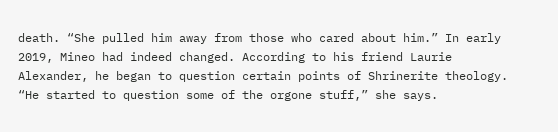death. “She pulled him away from those who cared about him.” In early 2019, Mineo had indeed changed. According to his friend Laurie Alexander, he began to question certain points of Shrinerite theology. “He started to question some of the orgone stuff,” she says.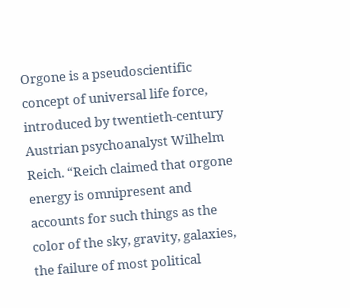Orgone is a pseudoscientific concept of universal life force, introduced by twentieth-century Austrian psychoanalyst Wilhelm Reich. “Reich claimed that orgone energy is omnipresent and accounts for such things as the color of the sky, gravity, galaxies, the failure of most political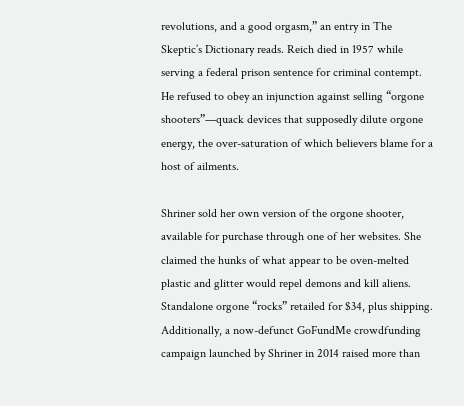revolutions, and a good orgasm,” an entry in The Skeptic’s Dictionary reads. Reich died in 1957 while serving a federal prison sentence for criminal contempt. He refused to obey an injunction against selling “orgone shooters”—quack devices that supposedly dilute orgone energy, the over-saturation of which believers blame for a host of ailments.

Shriner sold her own version of the orgone shooter, available for purchase through one of her websites. She claimed the hunks of what appear to be oven-melted plastic and glitter would repel demons and kill aliens. Standalone orgone “rocks” retailed for $34, plus shipping. Additionally, a now-defunct GoFundMe crowdfunding campaign launched by Shriner in 2014 raised more than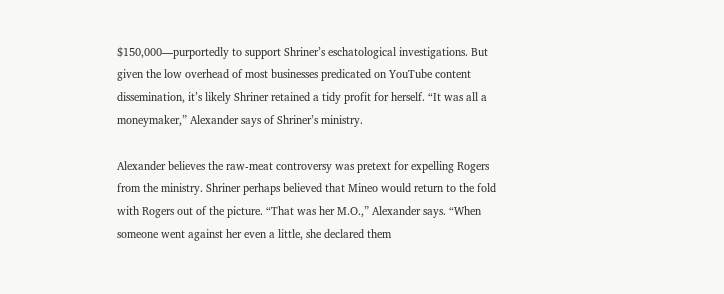$150,000—purportedly to support Shriner’s eschatological investigations. But given the low overhead of most businesses predicated on YouTube content dissemination, it’s likely Shriner retained a tidy profit for herself. “It was all a moneymaker,” Alexander says of Shriner’s ministry.

Alexander believes the raw-meat controversy was pretext for expelling Rogers from the ministry. Shriner perhaps believed that Mineo would return to the fold with Rogers out of the picture. “That was her M.O.,” Alexander says. “When someone went against her even a little, she declared them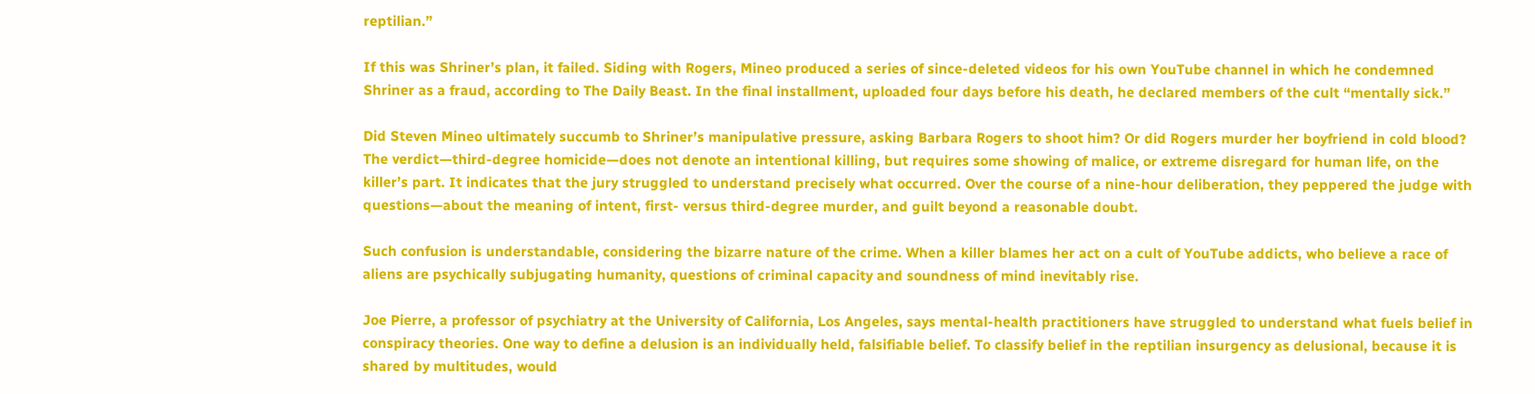reptilian.”

If this was Shriner’s plan, it failed. Siding with Rogers, Mineo produced a series of since-deleted videos for his own YouTube channel in which he condemned Shriner as a fraud, according to The Daily Beast. In the final installment, uploaded four days before his death, he declared members of the cult “mentally sick.”

Did Steven Mineo ultimately succumb to Shriner’s manipulative pressure, asking Barbara Rogers to shoot him? Or did Rogers murder her boyfriend in cold blood? The verdict—third-degree homicide—does not denote an intentional killing, but requires some showing of malice, or extreme disregard for human life, on the killer’s part. It indicates that the jury struggled to understand precisely what occurred. Over the course of a nine-hour deliberation, they peppered the judge with questions—about the meaning of intent, first- versus third-degree murder, and guilt beyond a reasonable doubt.

Such confusion is understandable, considering the bizarre nature of the crime. When a killer blames her act on a cult of YouTube addicts, who believe a race of aliens are psychically subjugating humanity, questions of criminal capacity and soundness of mind inevitably rise.

Joe Pierre, a professor of psychiatry at the University of California, Los Angeles, says mental-health practitioners have struggled to understand what fuels belief in conspiracy theories. One way to define a delusion is an individually held, falsifiable belief. To classify belief in the reptilian insurgency as delusional, because it is shared by multitudes, would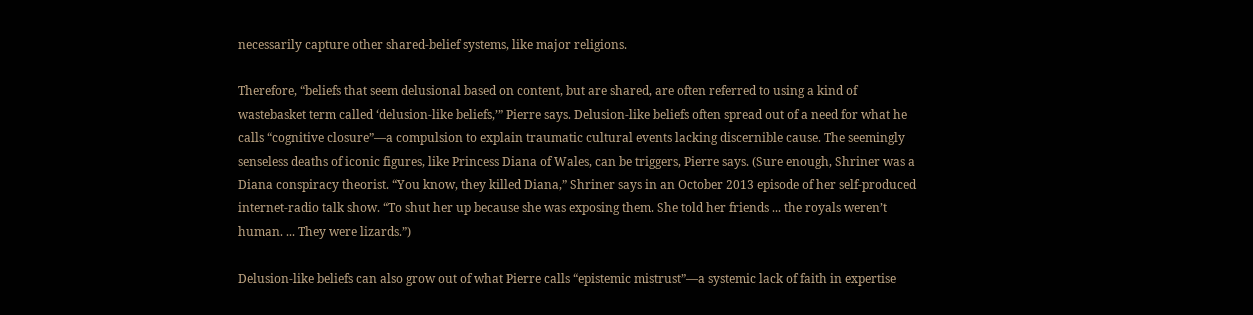necessarily capture other shared-belief systems, like major religions.

Therefore, “beliefs that seem delusional based on content, but are shared, are often referred to using a kind of wastebasket term called ‘delusion-like beliefs,’” Pierre says. Delusion-like beliefs often spread out of a need for what he calls “cognitive closure”—a compulsion to explain traumatic cultural events lacking discernible cause. The seemingly senseless deaths of iconic figures, like Princess Diana of Wales, can be triggers, Pierre says. (Sure enough, Shriner was a Diana conspiracy theorist. “You know, they killed Diana,” Shriner says in an October 2013 episode of her self-produced internet-radio talk show. “To shut her up because she was exposing them. She told her friends ... the royals weren’t human. ... They were lizards.”)

Delusion-like beliefs can also grow out of what Pierre calls “epistemic mistrust”—a systemic lack of faith in expertise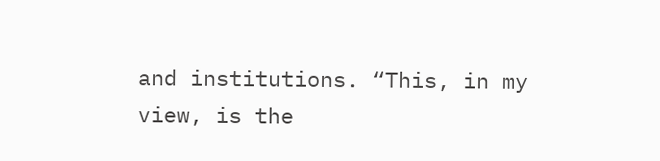and institutions. “This, in my view, is the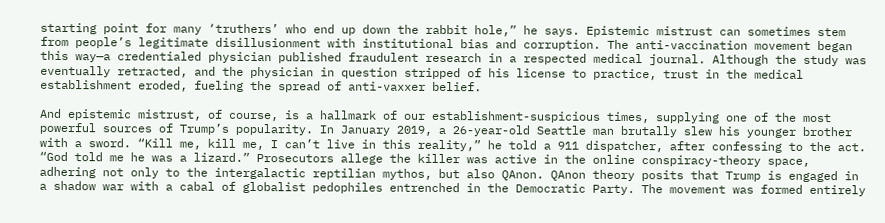starting point for many ‘truthers’ who end up down the rabbit hole,” he says. Epistemic mistrust can sometimes stem from people’s legitimate disillusionment with institutional bias and corruption. The anti-vaccination movement began this way—a credentialed physician published fraudulent research in a respected medical journal. Although the study was eventually retracted, and the physician in question stripped of his license to practice, trust in the medical establishment eroded, fueling the spread of anti-vaxxer belief.

And epistemic mistrust, of course, is a hallmark of our establishment-suspicious times, supplying one of the most powerful sources of Trump’s popularity. In January 2019, a 26-year-old Seattle man brutally slew his younger brother with a sword. “Kill me, kill me, I can’t live in this reality,” he told a 911 dispatcher, after confessing to the act. “God told me he was a lizard.” Prosecutors allege the killer was active in the online conspiracy-theory space, adhering not only to the intergalactic reptilian mythos, but also QAnon. QAnon theory posits that Trump is engaged in a shadow war with a cabal of globalist pedophiles entrenched in the Democratic Party. The movement was formed entirely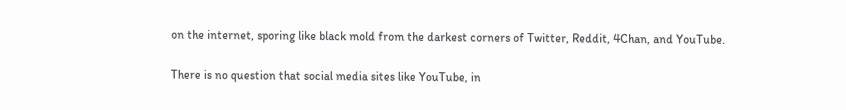on the internet, sporing like black mold from the darkest corners of Twitter, Reddit, 4Chan, and YouTube.

There is no question that social media sites like YouTube, in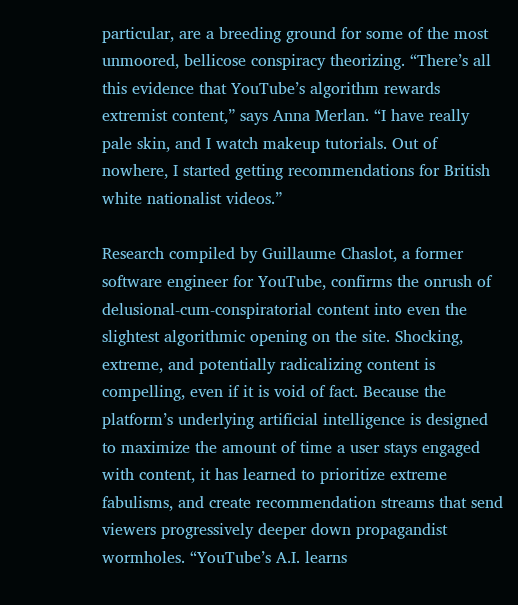particular, are a breeding ground for some of the most unmoored, bellicose conspiracy theorizing. “There’s all this evidence that YouTube’s algorithm rewards extremist content,” says Anna Merlan. “I have really pale skin, and I watch makeup tutorials. Out of nowhere, I started getting recommendations for British white nationalist videos.”

Research compiled by Guillaume Chaslot, a former software engineer for YouTube, confirms the onrush of delusional-cum-conspiratorial content into even the slightest algorithmic opening on the site. Shocking, extreme, and potentially radicalizing content is compelling, even if it is void of fact. Because the platform’s underlying artificial intelligence is designed to maximize the amount of time a user stays engaged with content, it has learned to prioritize extreme fabulisms, and create recommendation streams that send viewers progressively deeper down propagandist wormholes. “YouTube’s A.I. learns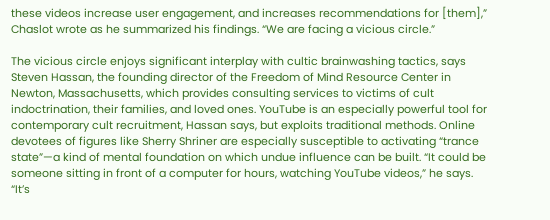these videos increase user engagement, and increases recommendations for [them],” Chaslot wrote as he summarized his findings. “We are facing a vicious circle.”

The vicious circle enjoys significant interplay with cultic brainwashing tactics, says Steven Hassan, the founding director of the Freedom of Mind Resource Center in Newton, Massachusetts, which provides consulting services to victims of cult indoctrination, their families, and loved ones. YouTube is an especially powerful tool for contemporary cult recruitment, Hassan says, but exploits traditional methods. Online devotees of figures like Sherry Shriner are especially susceptible to activating “trance state”—a kind of mental foundation on which undue influence can be built. “It could be someone sitting in front of a computer for hours, watching YouTube videos,” he says. “It’s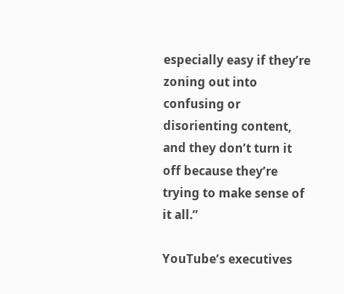especially easy if they’re zoning out into confusing or disorienting content, and they don’t turn it off because they’re trying to make sense of it all.”

YouTube’s executives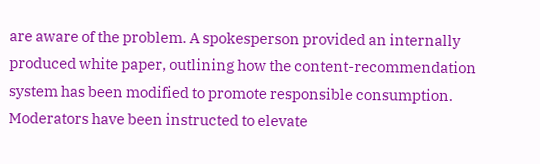are aware of the problem. A spokesperson provided an internally produced white paper, outlining how the content-recommendation system has been modified to promote responsible consumption. Moderators have been instructed to elevate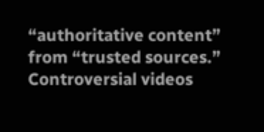“authoritative content” from “trusted sources.” Controversial videos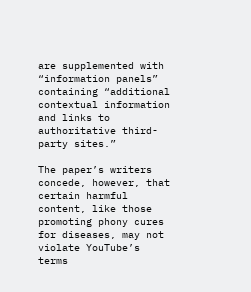are supplemented with “information panels” containing “additional contextual information and links to authoritative third-party sites.”

The paper’s writers concede, however, that certain harmful content, like those promoting phony cures for diseases, may not violate YouTube’s terms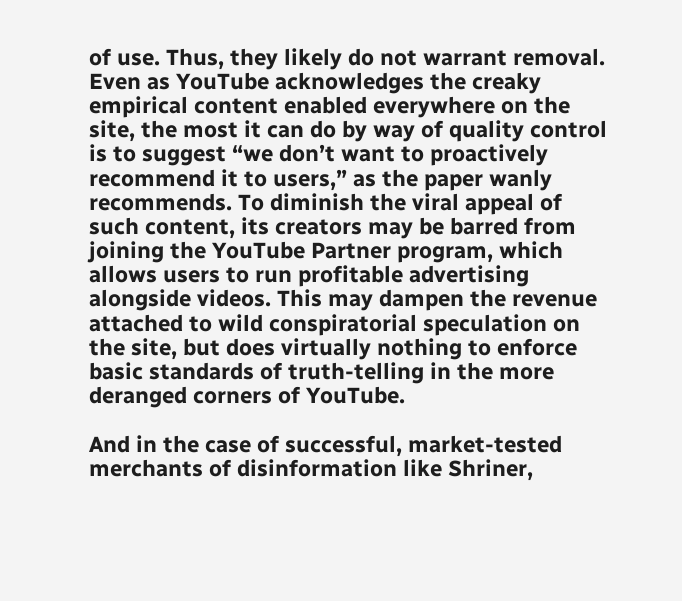of use. Thus, they likely do not warrant removal. Even as YouTube acknowledges the creaky empirical content enabled everywhere on the site, the most it can do by way of quality control is to suggest “we don’t want to proactively recommend it to users,” as the paper wanly recommends. To diminish the viral appeal of such content, its creators may be barred from joining the YouTube Partner program, which allows users to run profitable advertising alongside videos. This may dampen the revenue attached to wild conspiratorial speculation on the site, but does virtually nothing to enforce basic standards of truth-telling in the more deranged corners of YouTube.

And in the case of successful, market-tested merchants of disinformation like Shriner,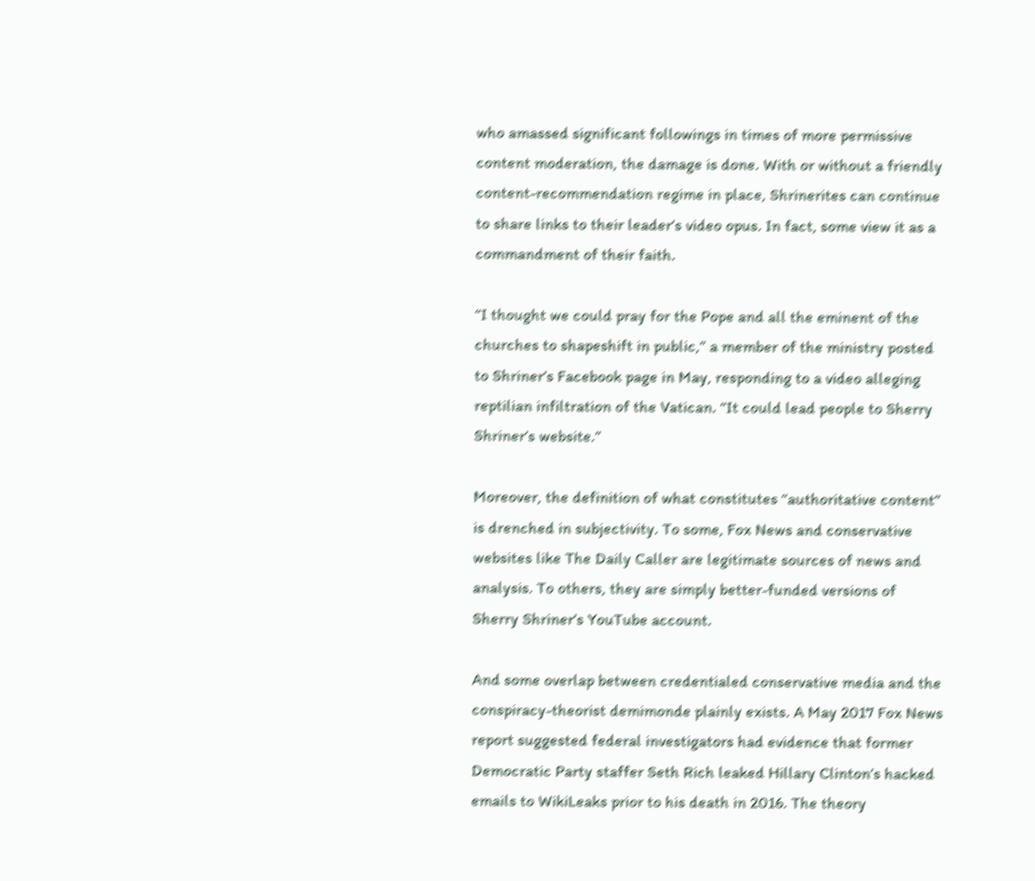who amassed significant followings in times of more permissive content moderation, the damage is done. With or without a friendly content-recommendation regime in place, Shrinerites can continue to share links to their leader’s video opus. In fact, some view it as a commandment of their faith.

“I thought we could pray for the Pope and all the eminent of the churches to shapeshift in public,” a member of the ministry posted to Shriner’s Facebook page in May, responding to a video alleging reptilian infiltration of the Vatican. “It could lead people to Sherry Shriner’s website.”

Moreover, the definition of what constitutes “authoritative content” is drenched in subjectivity. To some, Fox News and conservative websites like The Daily Caller are legitimate sources of news and analysis. To others, they are simply better-funded versions of Sherry Shriner’s YouTube account.

And some overlap between credentialed conservative media and the conspiracy-theorist demimonde plainly exists. A May 2017 Fox News report suggested federal investigators had evidence that former Democratic Party staffer Seth Rich leaked Hillary Clinton’s hacked emails to WikiLeaks prior to his death in 2016. The theory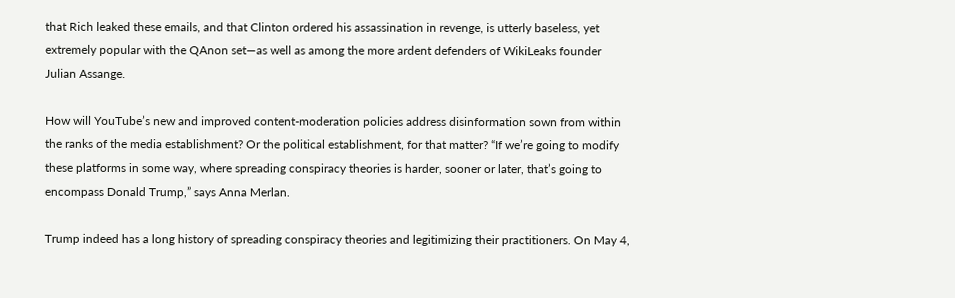that Rich leaked these emails, and that Clinton ordered his assassination in revenge, is utterly baseless, yet extremely popular with the QAnon set—as well as among the more ardent defenders of WikiLeaks founder Julian Assange.

How will YouTube’s new and improved content-moderation policies address disinformation sown from within the ranks of the media establishment? Or the political establishment, for that matter? “If we’re going to modify these platforms in some way, where spreading conspiracy theories is harder, sooner or later, that’s going to encompass Donald Trump,” says Anna Merlan.

Trump indeed has a long history of spreading conspiracy theories and legitimizing their practitioners. On May 4,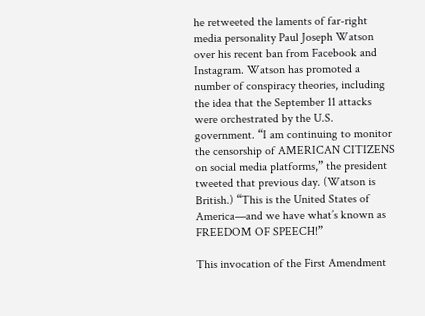he retweeted the laments of far-right media personality Paul Joseph Watson over his recent ban from Facebook and Instagram. Watson has promoted a number of conspiracy theories, including the idea that the September 11 attacks were orchestrated by the U.S. government. “I am continuing to monitor the censorship of AMERICAN CITIZENS on social media platforms,” the president tweeted that previous day. (Watson is British.) “This is the United States of America—and we have what’s known as FREEDOM OF SPEECH!”

This invocation of the First Amendment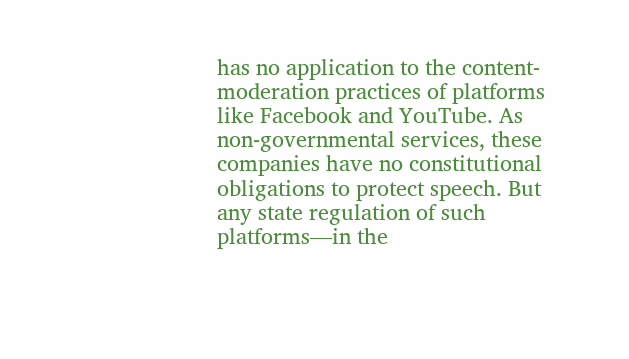has no application to the content-moderation practices of platforms like Facebook and YouTube. As non-governmental services, these companies have no constitutional obligations to protect speech. But any state regulation of such platforms—in the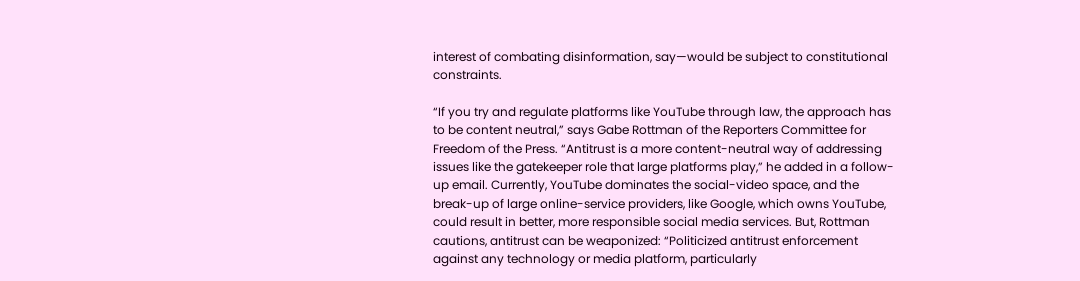interest of combating disinformation, say—would be subject to constitutional constraints.

“If you try and regulate platforms like YouTube through law, the approach has to be content neutral,” says Gabe Rottman of the Reporters Committee for Freedom of the Press. “Antitrust is a more content-neutral way of addressing issues like the gatekeeper role that large platforms play,” he added in a follow-up email. Currently, YouTube dominates the social-video space, and the break-up of large online-service providers, like Google, which owns YouTube, could result in better, more responsible social media services. But, Rottman cautions, antitrust can be weaponized: “Politicized antitrust enforcement against any technology or media platform, particularly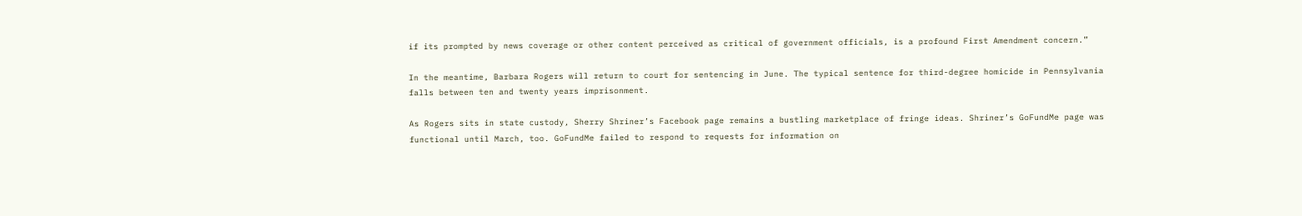if its prompted by news coverage or other content perceived as critical of government officials, is a profound First Amendment concern.”

In the meantime, Barbara Rogers will return to court for sentencing in June. The typical sentence for third-degree homicide in Pennsylvania falls between ten and twenty years imprisonment.

As Rogers sits in state custody, Sherry Shriner’s Facebook page remains a bustling marketplace of fringe ideas. Shriner’s GoFundMe page was functional until March, too. GoFundMe failed to respond to requests for information on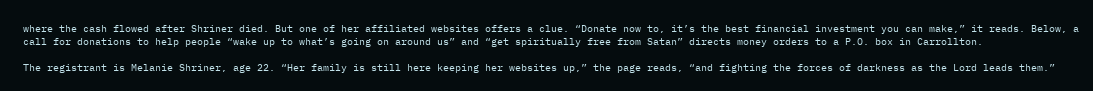where the cash flowed after Shriner died. But one of her affiliated websites offers a clue. “Donate now to, it’s the best financial investment you can make,” it reads. Below, a call for donations to help people “wake up to what’s going on around us” and “get spiritually free from Satan” directs money orders to a P.O. box in Carrollton.

The registrant is Melanie Shriner, age 22. “Her family is still here keeping her websites up,” the page reads, “and fighting the forces of darkness as the Lord leads them.”